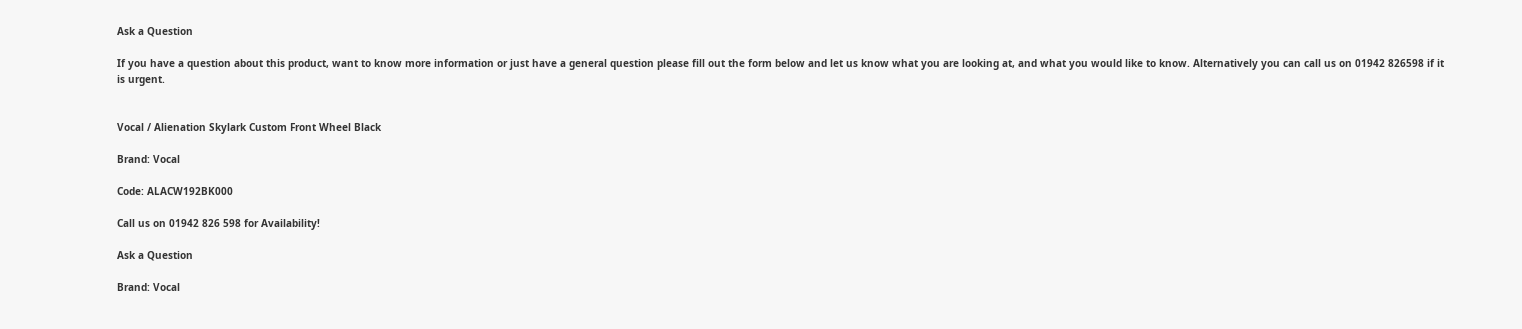Ask a Question

If you have a question about this product, want to know more information or just have a general question please fill out the form below and let us know what you are looking at, and what you would like to know. Alternatively you can call us on 01942 826598 if it is urgent.


Vocal / Alienation Skylark Custom Front Wheel Black

Brand: Vocal

Code: ALACW192BK000

Call us on 01942 826 598 for Availability!

Ask a Question

Brand: Vocal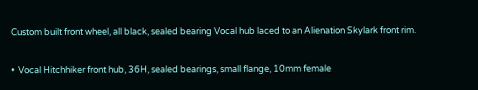Custom built front wheel, all black, sealed bearing Vocal hub laced to an Alienation Skylark front rim.

•  Vocal Hitchhiker front hub, 36H, sealed bearings, small flange, 10mm female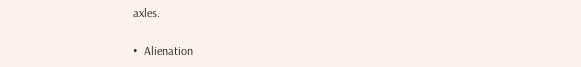axles.

•  Alienation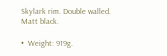Skylark rim. Double walled. Matt black.

•  Weight: 919g.